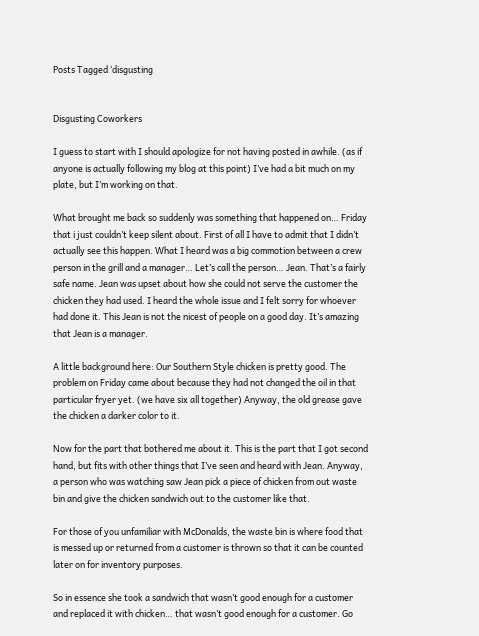Posts Tagged ‘disgusting


Disgusting Coworkers

I guess to start with I should apologize for not having posted in awhile. (as if anyone is actually following my blog at this point) I’ve had a bit much on my plate, but I’m working on that.

What brought me back so suddenly was something that happened on… Friday that i just couldn’t keep silent about. First of all I have to admit that I didn’t actually see this happen. What I heard was a big commotion between a crew person in the grill and a manager… Let’s call the person… Jean. That’s a fairly safe name. Jean was upset about how she could not serve the customer the chicken they had used. I heard the whole issue and I felt sorry for whoever had done it. This Jean is not the nicest of people on a good day. It’s amazing that Jean is a manager.

A little background here: Our Southern Style chicken is pretty good. The problem on Friday came about because they had not changed the oil in that particular fryer yet. (we have six all together) Anyway, the old grease gave the chicken a darker color to it.

Now for the part that bothered me about it. This is the part that I got second hand, but fits with other things that I’ve seen and heard with Jean. Anyway, a person who was watching saw Jean pick a piece of chicken from out waste bin and give the chicken sandwich out to the customer like that.

For those of you unfamiliar with McDonalds, the waste bin is where food that is messed up or returned from a customer is thrown so that it can be counted later on for inventory purposes.

So in essence she took a sandwich that wasn’t good enough for a customer and replaced it with chicken… that wasn’t good enough for a customer. Go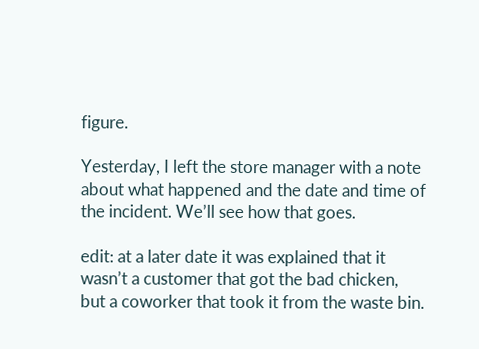figure.

Yesterday, I left the store manager with a note about what happened and the date and time of the incident. We’ll see how that goes.

edit: at a later date it was explained that it wasn’t a customer that got the bad chicken, but a coworker that took it from the waste bin.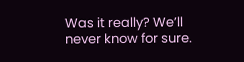Was it really? We’ll never know for sure.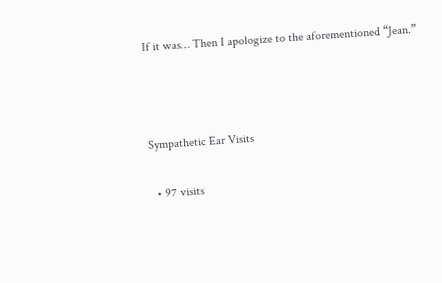If it was… Then I apologize to the aforementioned “Jean.”



Sympathetic Ear Visits

  • 97 visits